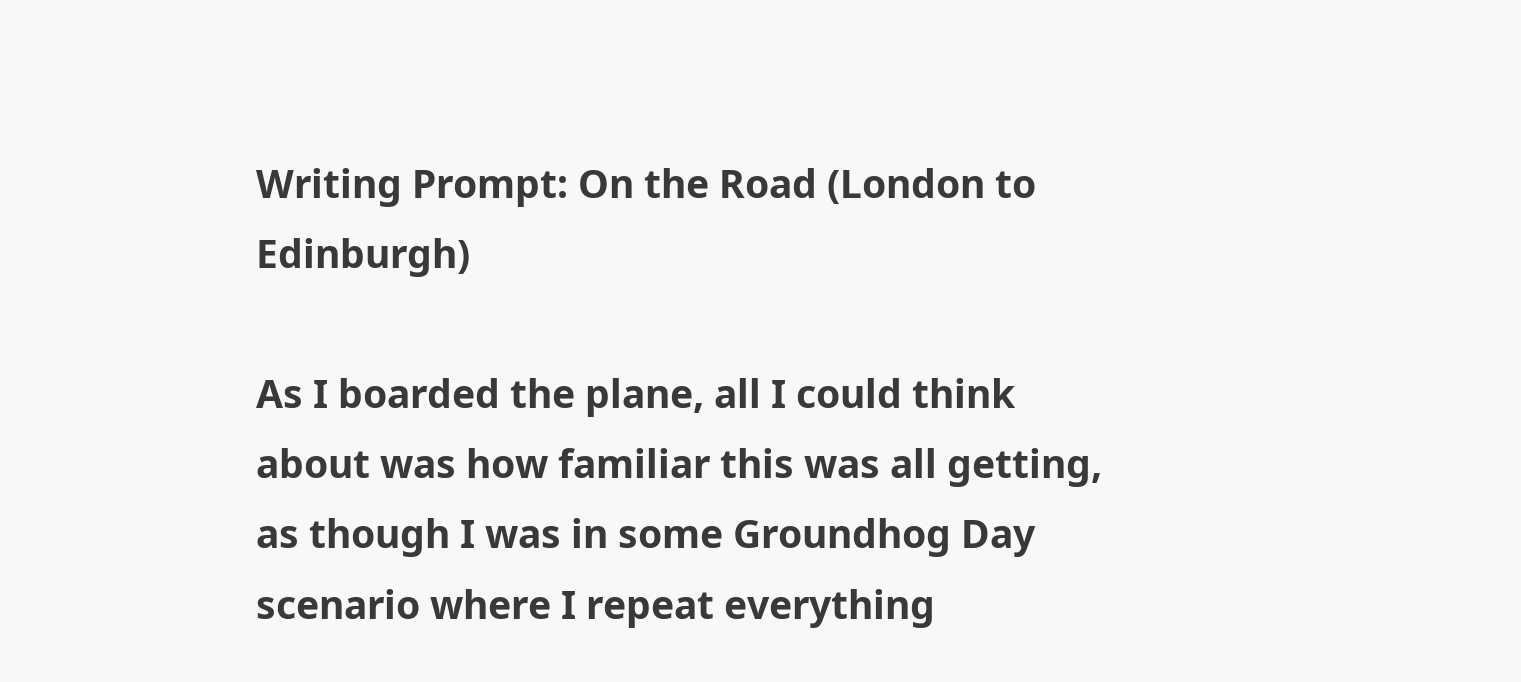Writing Prompt: On the Road (London to Edinburgh)

As I boarded the plane, all I could think about was how familiar this was all getting, as though I was in some Groundhog Day scenario where I repeat everything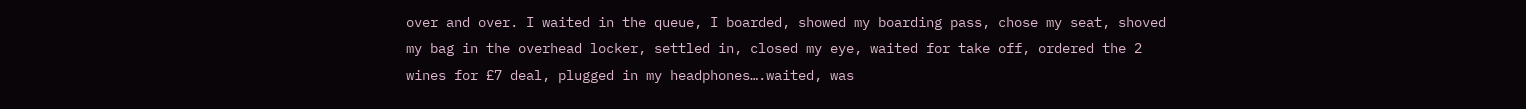over and over. I waited in the queue, I boarded, showed my boarding pass, chose my seat, shoved my bag in the overhead locker, settled in, closed my eye, waited for take off, ordered the 2 wines for £7 deal, plugged in my headphones….waited, was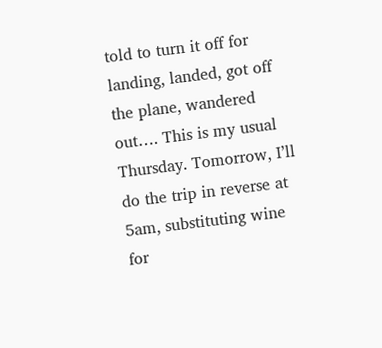told to turn it off for landing, landed, got off the plane, wandered out…. This is my usual Thursday. Tomorrow, I’ll do the trip in reverse at 5am, substituting wine for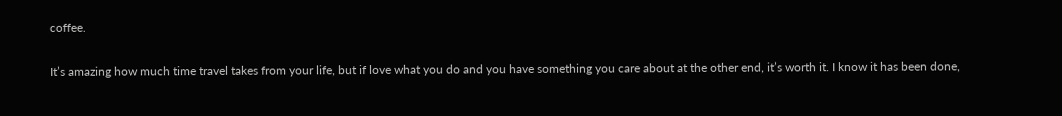coffee.

It’s amazing how much time travel takes from your life, but if love what you do and you have something you care about at the other end, it’s worth it. I know it has been done,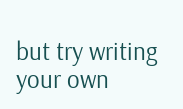but try writing your own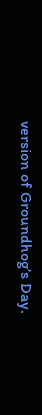version of Groundhog’s Day.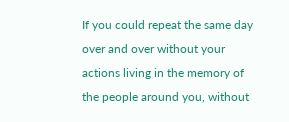If you could repeat the same day over and over without your actions living in the memory of the people around you, without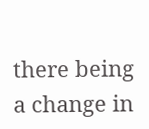there being a change in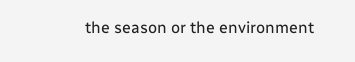the season or the environment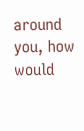around you, how would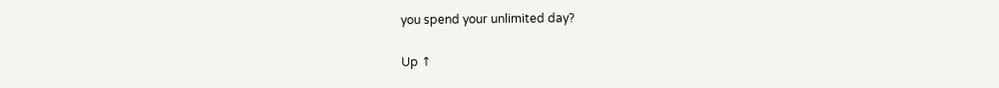you spend your unlimited day?

Up ↑